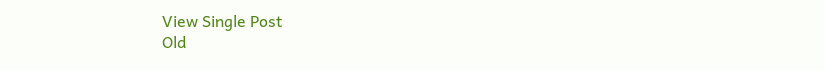View Single Post
Old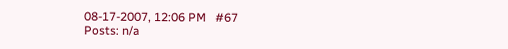08-17-2007, 12:06 PM   #67
Posts: n/a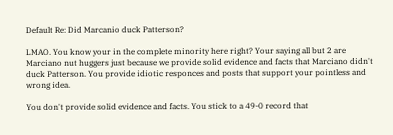Default Re: Did Marcanio duck Patterson?

LMAO. You know your in the complete minority here right? Your saying all but 2 are Marciano nut huggers just because we provide solid evidence and facts that Marciano didn't duck Patterson. You provide idiotic responces and posts that support your pointless and wrong idea.

You don't provide solid evidence and facts. You stick to a 49-0 record that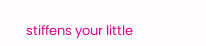stiffens your little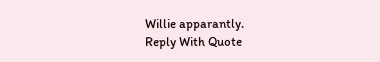Willie apparantly.
Reply With Quote